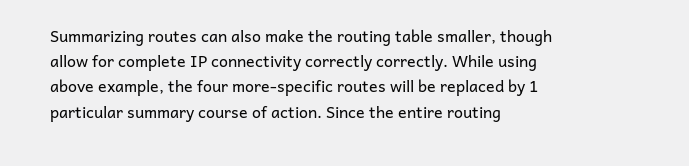Summarizing routes can also make the routing table smaller, though allow for complete IP connectivity correctly correctly. While using above example, the four more-specific routes will be replaced by 1 particular summary course of action. Since the entire routing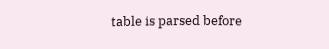table is parsed before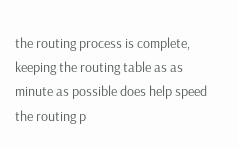the routing process is complete, keeping the routing table as as minute as possible does help speed the routing p